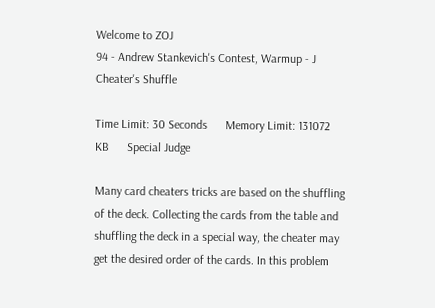Welcome to ZOJ
94 - Andrew Stankevich's Contest, Warmup - J
Cheater's Shuffle

Time Limit: 30 Seconds      Memory Limit: 131072 KB      Special Judge

Many card cheaters tricks are based on the shuffling of the deck. Collecting the cards from the table and shuffling the deck in a special way, the cheater may get the desired order of the cards. In this problem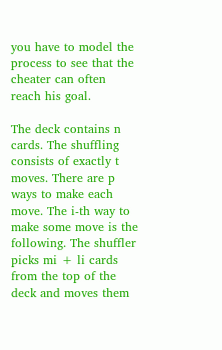you have to model the process to see that the cheater can often reach his goal.

The deck contains n cards. The shuffling consists of exactly t moves. There are p ways to make each move. The i-th way to make some move is the following. The shuffler picks mi + li cards from the top of the deck and moves them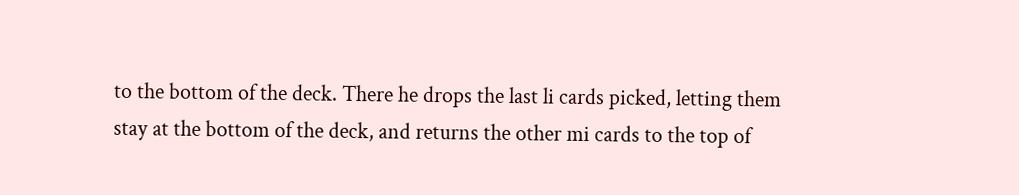to the bottom of the deck. There he drops the last li cards picked, letting them stay at the bottom of the deck, and returns the other mi cards to the top of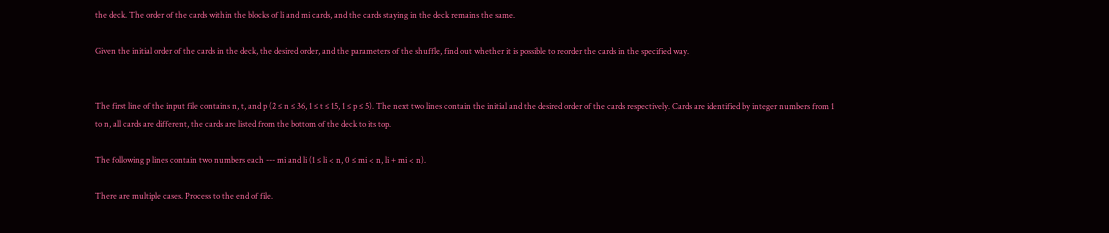the deck. The order of the cards within the blocks of li and mi cards, and the cards staying in the deck remains the same.

Given the initial order of the cards in the deck, the desired order, and the parameters of the shuffle, find out whether it is possible to reorder the cards in the specified way.


The first line of the input file contains n, t, and p (2 ≤ n ≤ 36, 1 ≤ t ≤ 15, 1 ≤ p ≤ 5). The next two lines contain the initial and the desired order of the cards respectively. Cards are identified by integer numbers from 1 to n, all cards are different, the cards are listed from the bottom of the deck to its top.

The following p lines contain two numbers each --- mi and li (1 ≤ li < n, 0 ≤ mi < n, li + mi < n).

There are multiple cases. Process to the end of file.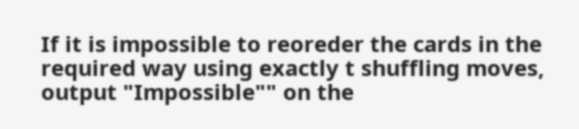If it is impossible to reoreder the cards in the required way using exactly t shuffling moves, output "Impossible"" on the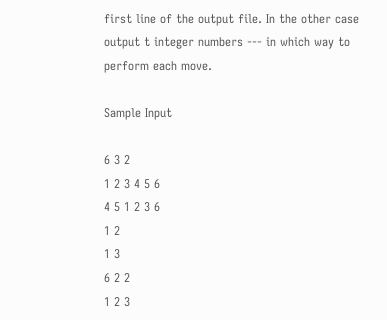first line of the output file. In the other case output t integer numbers --- in which way to perform each move.

Sample Input

6 3 2
1 2 3 4 5 6
4 5 1 2 3 6
1 2
1 3
6 2 2
1 2 3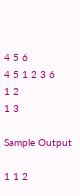4 5 6
4 5 1 2 3 6
1 2
1 3

Sample Output

1 1 2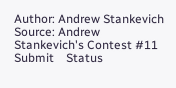Author: Andrew Stankevich
Source: Andrew Stankevich's Contest #11
Submit    Status